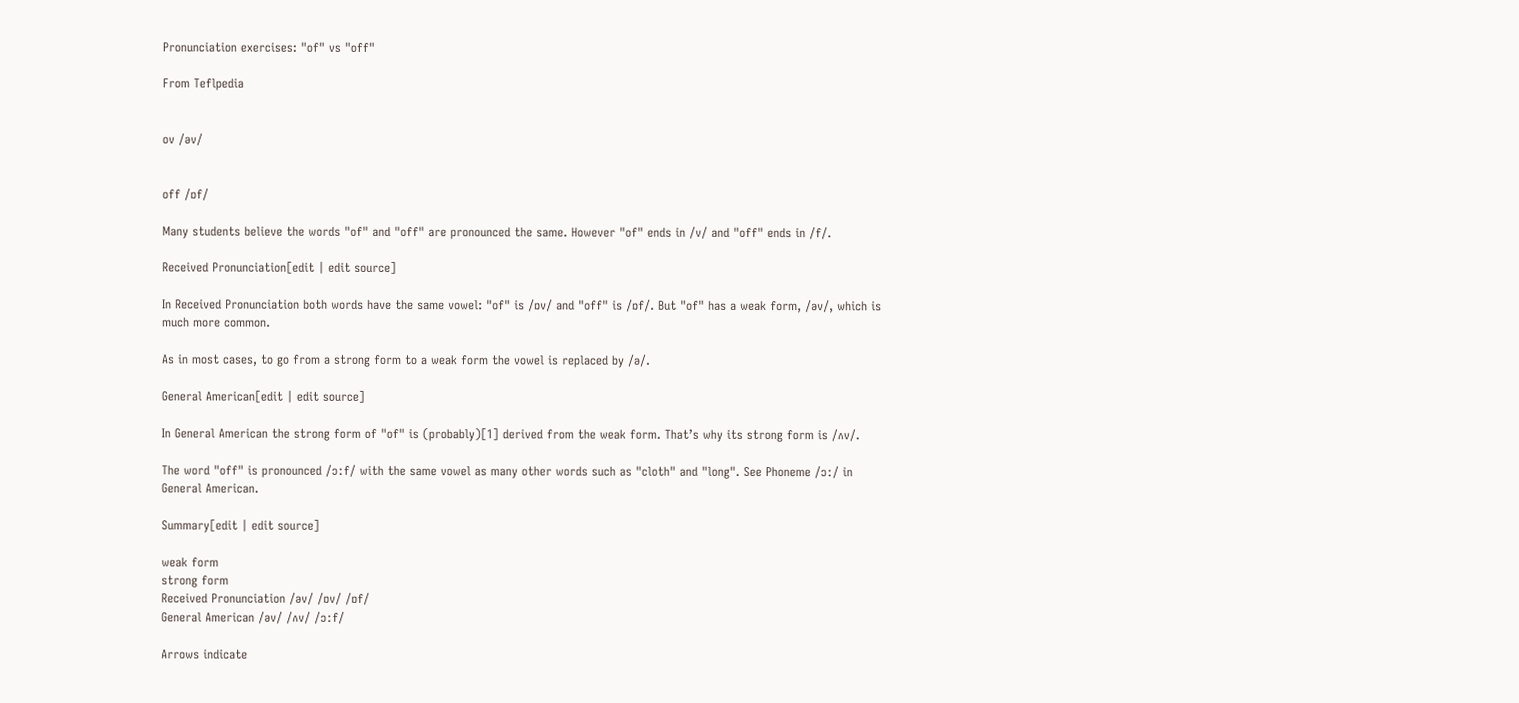Pronunciation exercises: "of" vs "off"

From Teflpedia


ov /əv/


off /ɒf/

Many students believe the words "of" and "off" are pronounced the same. However "of" ends in /v/ and "off" ends in /f/.

Received Pronunciation[edit | edit source]

In Received Pronunciation both words have the same vowel: "of" is /ɒv/ and "off" is /ɒf/. But "of" has a weak form, /əv/, which is much more common.

As in most cases, to go from a strong form to a weak form the vowel is replaced by /ə/.

General American[edit | edit source]

In General American the strong form of "of" is (probably)[1] derived from the weak form. That’s why its strong form is /ʌv/.

The word "off" is pronounced /ɔːf/ with the same vowel as many other words such as "cloth" and "long". See Phoneme /ɔː/ in General American.

Summary[edit | edit source]

weak form
strong form
Received Pronunciation /əv/ /ɒv/ /ɒf/
General American /əv/ /ʌv/ /ɔːf/

Arrows indicate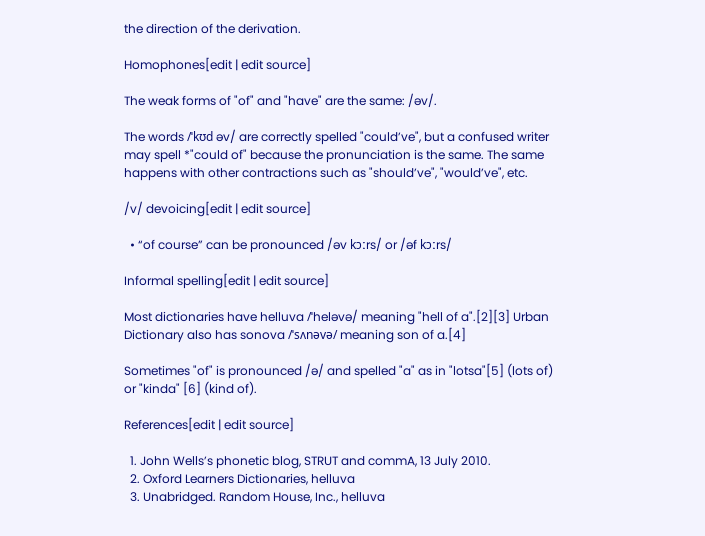the direction of the derivation.

Homophones[edit | edit source]

The weak forms of "of" and "have" are the same: /əv/.

The words /ˈkʊd əv/ are correctly spelled "could’ve", but a confused writer may spell *"could of" because the pronunciation is the same. The same happens with other contractions such as "should’ve", "would’ve", etc.

/v/ devoicing[edit | edit source]

  • “of course” can be pronounced /əv kɔːrs/ or /əf kɔːrs/

Informal spelling[edit | edit source]

Most dictionaries have helluva /ˈheləvə/ meaning "hell of a".[2][3] Urban Dictionary also has sonova /ˈsʌnəvə/ meaning son of a.[4]

Sometimes "of" is pronounced /ə/ and spelled "a" as in "lotsa"[5] (lots of) or "kinda" [6] (kind of).

References[edit | edit source]

  1. John Wells’s phonetic blog, STRUT and commA, 13 July 2010.
  2. Oxford Learners Dictionaries, helluva
  3. Unabridged. Random House, Inc., helluva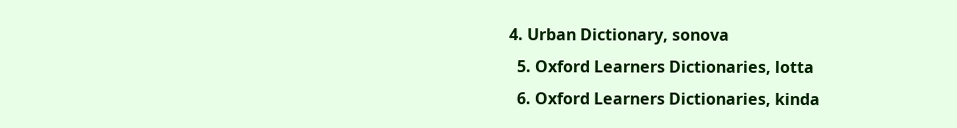4. Urban Dictionary, sonova
  5. Oxford Learners Dictionaries, lotta
  6. Oxford Learners Dictionaries, kinda